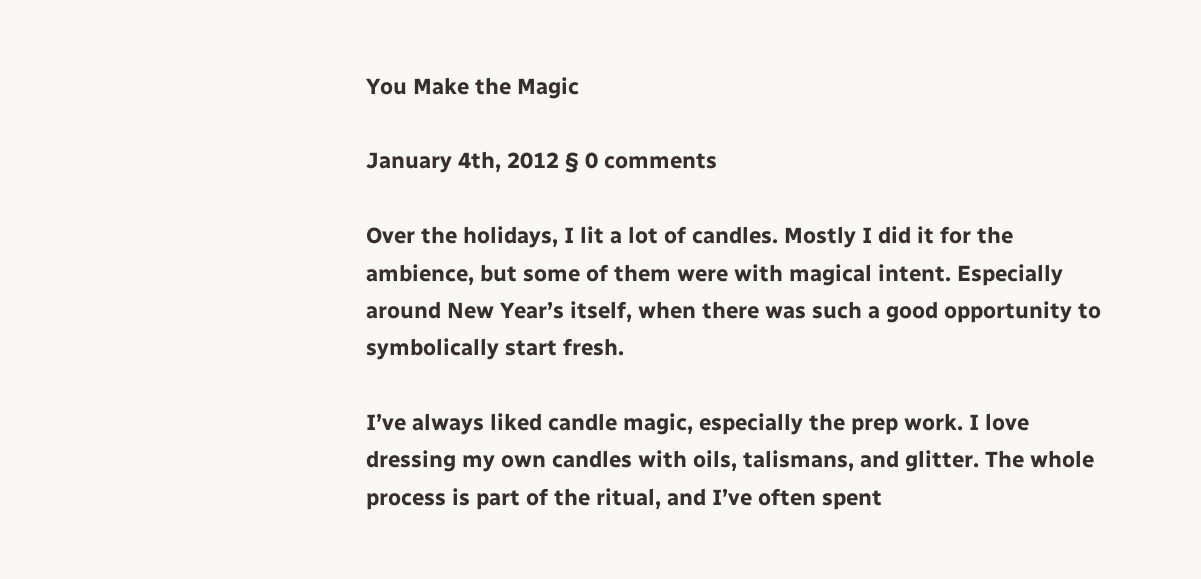You Make the Magic

January 4th, 2012 § 0 comments

Over the holidays, I lit a lot of candles. Mostly I did it for the ambience, but some of them were with magical intent. Especially around New Year’s itself, when there was such a good opportunity to symbolically start fresh.

I’ve always liked candle magic, especially the prep work. I love dressing my own candles with oils, talismans, and glitter. The whole process is part of the ritual, and I’ve often spent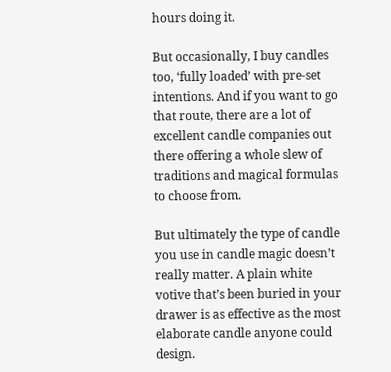hours doing it.

But occasionally, I buy candles too, ‘fully loaded’ with pre-set intentions. And if you want to go that route, there are a lot of excellent candle companies out there offering a whole slew of traditions and magical formulas to choose from.

But ultimately the type of candle you use in candle magic doesn’t really matter. A plain white votive that’s been buried in your drawer is as effective as the most elaborate candle anyone could design.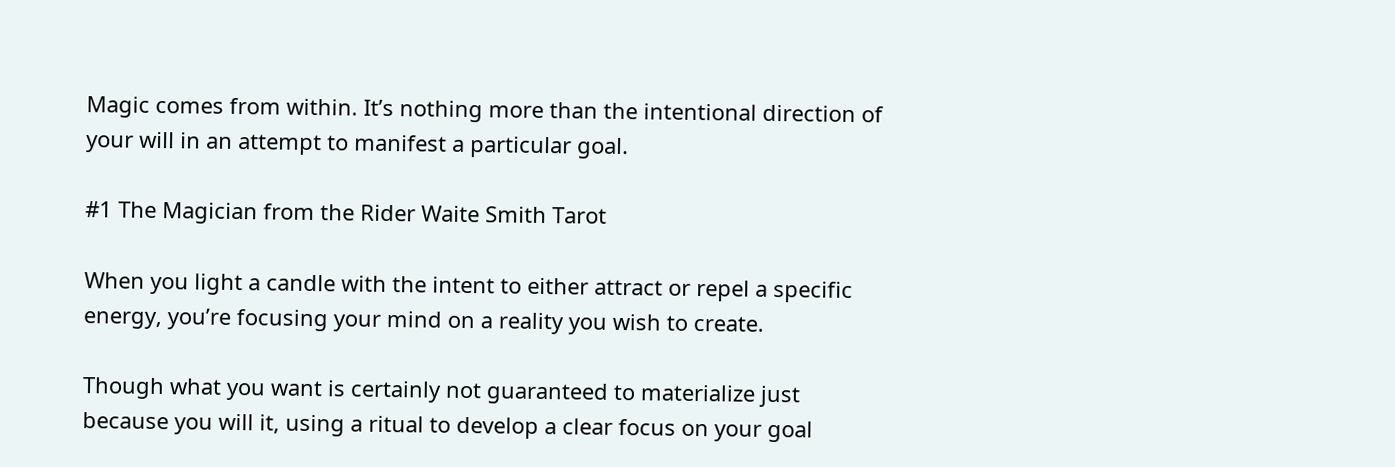Magic comes from within. It’s nothing more than the intentional direction of your will in an attempt to manifest a particular goal.

#1 The Magician from the Rider Waite Smith Tarot

When you light a candle with the intent to either attract or repel a specific energy, you’re focusing your mind on a reality you wish to create.

Though what you want is certainly not guaranteed to materialize just because you will it, using a ritual to develop a clear focus on your goal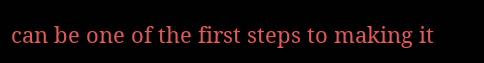can be one of the first steps to making it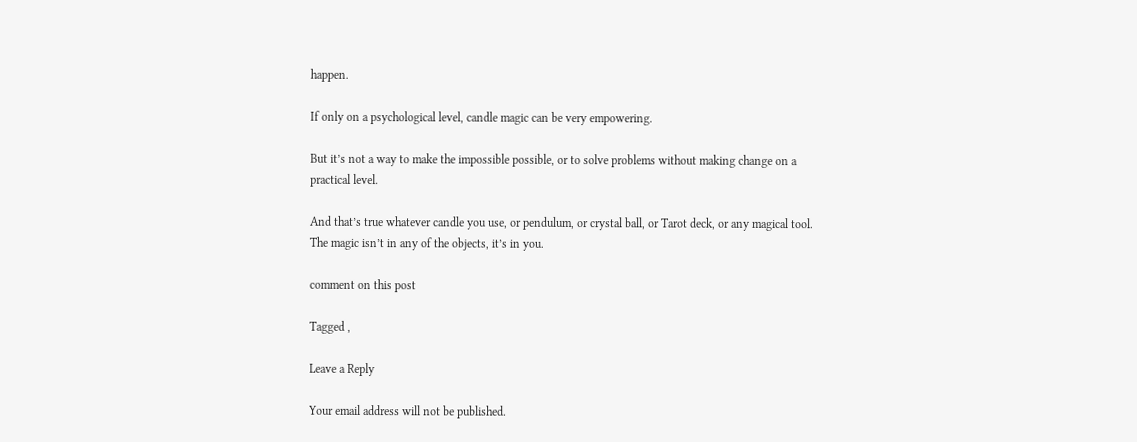happen.

If only on a psychological level, candle magic can be very empowering.

But it’s not a way to make the impossible possible, or to solve problems without making change on a practical level.

And that’s true whatever candle you use, or pendulum, or crystal ball, or Tarot deck, or any magical tool. The magic isn’t in any of the objects, it’s in you.

comment on this post

Tagged ,

Leave a Reply

Your email address will not be published.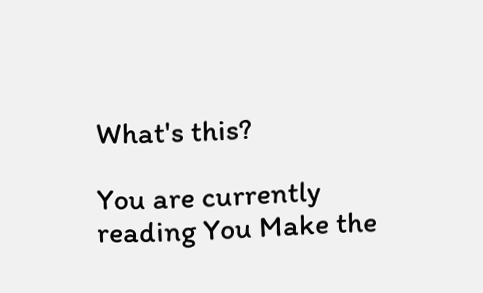What's this?

You are currently reading You Make the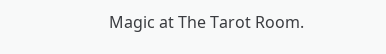Magic at The Tarot Room.